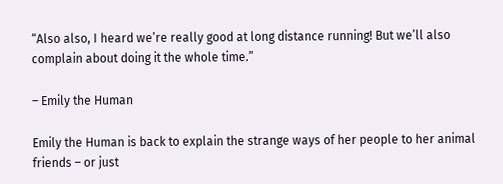“Also also, I heard we’re really good at long distance running! But we’ll also complain about doing it the whole time.”

– Emily the Human

Emily the Human is back to explain the strange ways of her people to her animal friends – or just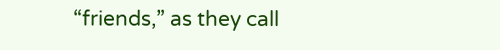“friends,” as they call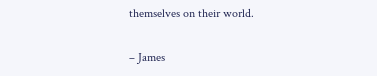themselves on their world.

– James